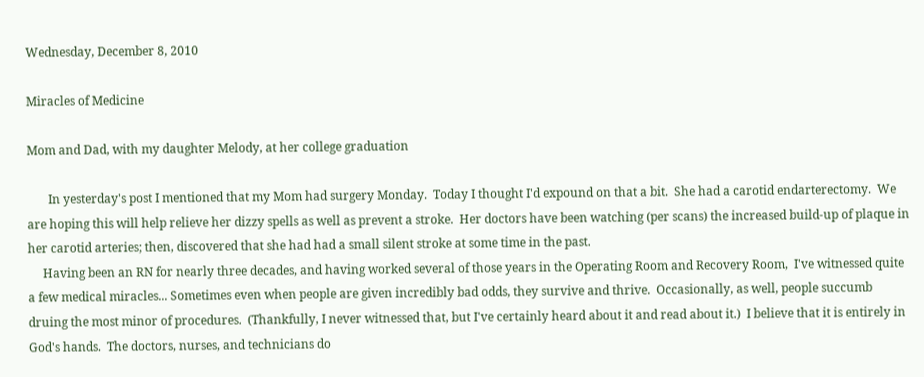Wednesday, December 8, 2010

Miracles of Medicine

Mom and Dad, with my daughter Melody, at her college graduation

       In yesterday's post I mentioned that my Mom had surgery Monday.  Today I thought I'd expound on that a bit.  She had a carotid endarterectomy.  We are hoping this will help relieve her dizzy spells as well as prevent a stroke.  Her doctors have been watching (per scans) the increased build-up of plaque in her carotid arteries; then, discovered that she had had a small silent stroke at some time in the past.
     Having been an RN for nearly three decades, and having worked several of those years in the Operating Room and Recovery Room,  I've witnessed quite a few medical miracles... Sometimes even when people are given incredibly bad odds, they survive and thrive.  Occasionally, as well, people succumb druing the most minor of procedures.  (Thankfully, I never witnessed that, but I've certainly heard about it and read about it.)  I believe that it is entirely in God's hands.  The doctors, nurses, and technicians do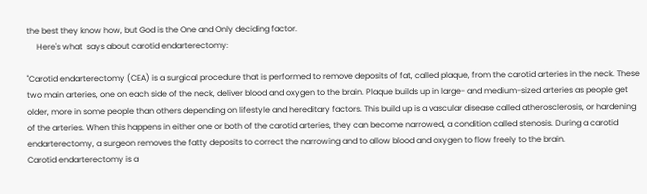the best they know how, but God is the One and Only deciding factor.
     Here's what  says about carotid endarterectomy:

"Carotid endarterectomy (CEA) is a surgical procedure that is performed to remove deposits of fat, called plaque, from the carotid arteries in the neck. These two main arteries, one on each side of the neck, deliver blood and oxygen to the brain. Plaque builds up in large- and medium-sized arteries as people get older, more in some people than others depending on lifestyle and hereditary factors. This build up is a vascular disease called atherosclerosis, or hardening of the arteries. When this happens in either one or both of the carotid arteries, they can become narrowed, a condition called stenosis. During a carotid endarterectomy, a surgeon removes the fatty deposits to correct the narrowing and to allow blood and oxygen to flow freely to the brain.
Carotid endarterectomy is a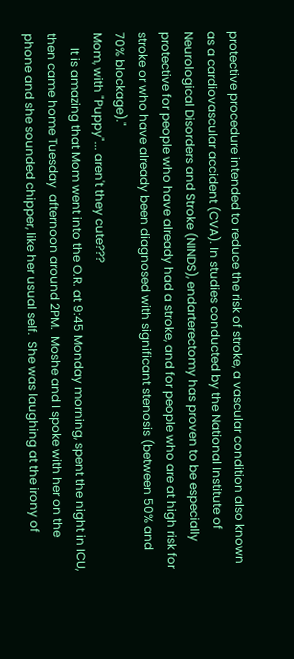protective procedure intended to reduce the risk of stroke, a vascular condition also known as a cardiovascular accident (CVA). In studies conducted by the National Institute of Neurological Disorders and Stroke (NINDS), endarterectomy has proven to be especially protective for people who have already had a stroke, and for people who are at high risk for stroke or who have already been diagnosed with significant stenosis (between 50% and 70% blockage)."
Mom, with "Puppy"... aren't they cute???
     It is amazing that Mom went into the O.R. at 9:45 Monday morning, spent the night in ICU, then came home Tuesday  afternoon around 2PM.  Moshe and I spoke with her on the phone and she sounded chipper, like her usual self.  She was laughing at the irony of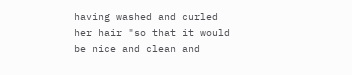having washed and curled her hair "so that it would be nice and clean and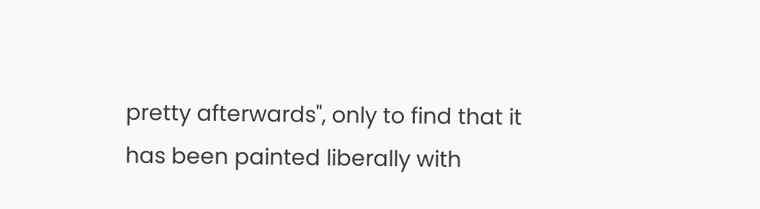pretty afterwards", only to find that it has been painted liberally with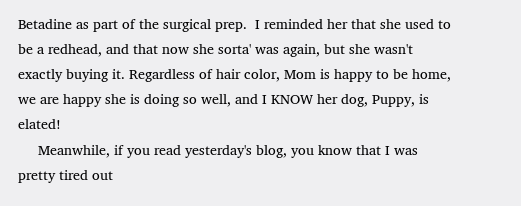Betadine as part of the surgical prep.  I reminded her that she used to be a redhead, and that now she sorta' was again, but she wasn't exactly buying it. Regardless of hair color, Mom is happy to be home, we are happy she is doing so well, and I KNOW her dog, Puppy, is elated!
     Meanwhile, if you read yesterday's blog, you know that I was pretty tired out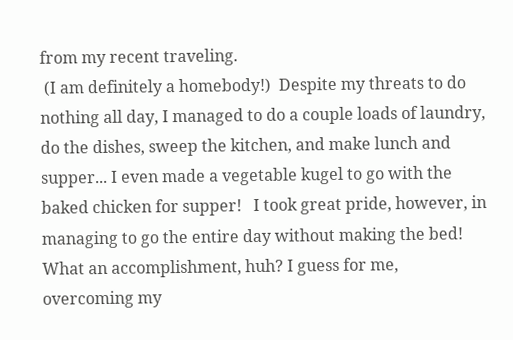from my recent traveling.
 (I am definitely a homebody!)  Despite my threats to do nothing all day, I managed to do a couple loads of laundry,  do the dishes, sweep the kitchen, and make lunch and supper... I even made a vegetable kugel to go with the baked chicken for supper!   I took great pride, however, in managing to go the entire day without making the bed!  What an accomplishment, huh? I guess for me, overcoming my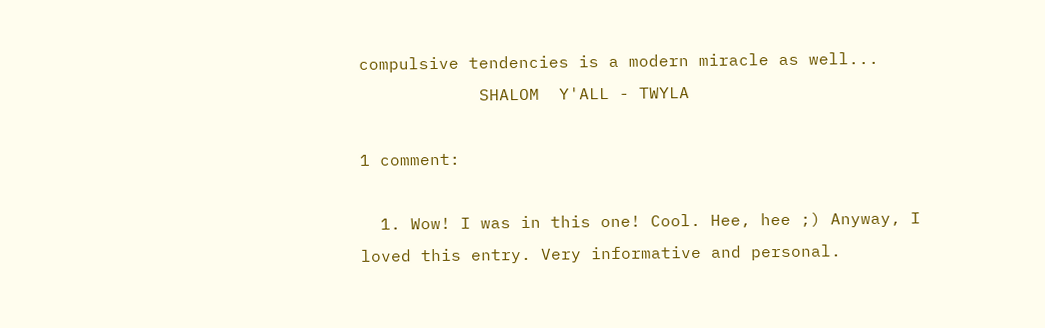compulsive tendencies is a modern miracle as well...
            SHALOM  Y'ALL - TWYLA

1 comment:

  1. Wow! I was in this one! Cool. Hee, hee ;) Anyway, I loved this entry. Very informative and personal.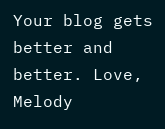Your blog gets better and better. Love, Melody